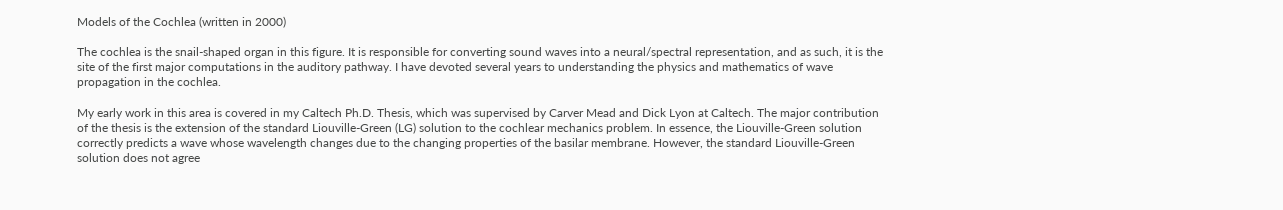Models of the Cochlea (written in 2000)

The cochlea is the snail-shaped organ in this figure. It is responsible for converting sound waves into a neural/spectral representation, and as such, it is the site of the first major computations in the auditory pathway. I have devoted several years to understanding the physics and mathematics of wave propagation in the cochlea.

My early work in this area is covered in my Caltech Ph.D. Thesis, which was supervised by Carver Mead and Dick Lyon at Caltech. The major contribution of the thesis is the extension of the standard Liouville-Green (LG) solution to the cochlear mechanics problem. In essence, the Liouville-Green solution correctly predicts a wave whose wavelength changes due to the changing properties of the basilar membrane. However, the standard Liouville-Green solution does not agree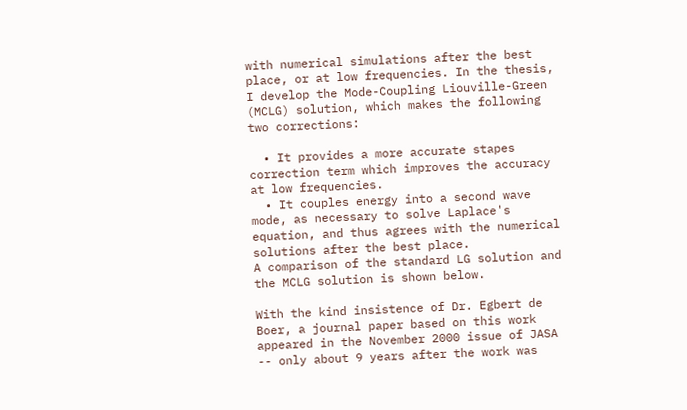with numerical simulations after the best place, or at low frequencies. In the thesis, I develop the Mode-Coupling Liouville-Green (MCLG) solution, which makes the following two corrections:

  • It provides a more accurate stapes correction term which improves the accuracy at low frequencies.
  • It couples energy into a second wave mode, as necessary to solve Laplace's equation, and thus agrees with the numerical solutions after the best place.
A comparison of the standard LG solution and the MCLG solution is shown below.

With the kind insistence of Dr. Egbert de Boer, a journal paper based on this work appeared in the November 2000 issue of JASA -- only about 9 years after the work was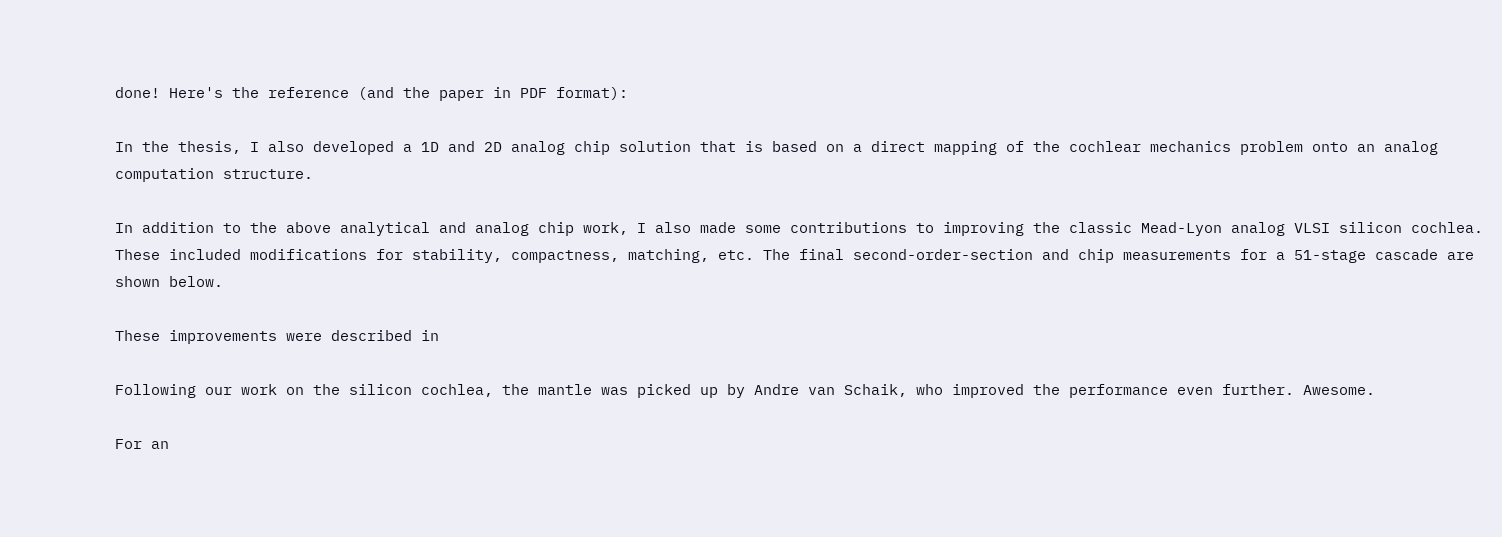done! Here's the reference (and the paper in PDF format):

In the thesis, I also developed a 1D and 2D analog chip solution that is based on a direct mapping of the cochlear mechanics problem onto an analog computation structure.

In addition to the above analytical and analog chip work, I also made some contributions to improving the classic Mead-Lyon analog VLSI silicon cochlea. These included modifications for stability, compactness, matching, etc. The final second-order-section and chip measurements for a 51-stage cascade are shown below.

These improvements were described in

Following our work on the silicon cochlea, the mantle was picked up by Andre van Schaik, who improved the performance even further. Awesome.

For an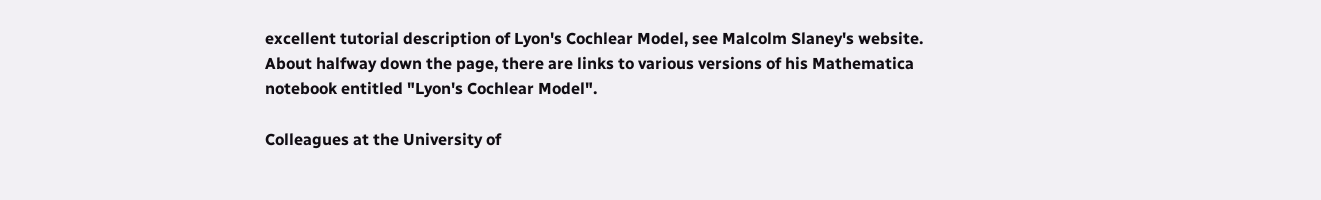excellent tutorial description of Lyon's Cochlear Model, see Malcolm Slaney's website. About halfway down the page, there are links to various versions of his Mathematica notebook entitled "Lyon's Cochlear Model".

Colleagues at the University of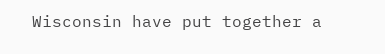Wisconsin have put together a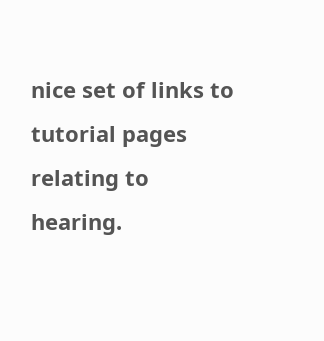nice set of links to tutorial pages relating to hearing.